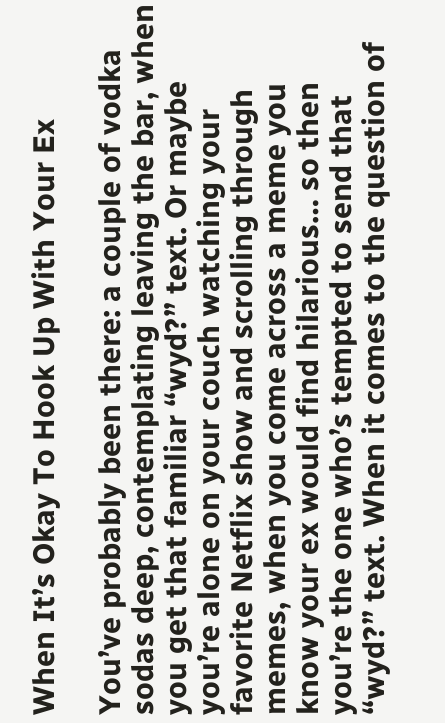When It’s Okay To Hook Up With Your Ex

You’ve probably been there: a couple of vodka sodas deep, contemplating leaving the bar, when you get that familiar “wyd?” text. Or maybe you’re alone on your couch watching your favorite Netflix show and scrolling through memes, when you come across a meme you know your ex would find hilarious… so then you’re the one who’s tempted to send that “wyd?” text. When it comes to the question of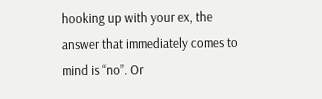hooking up with your ex, the answer that immediately comes to mind is “no”. Or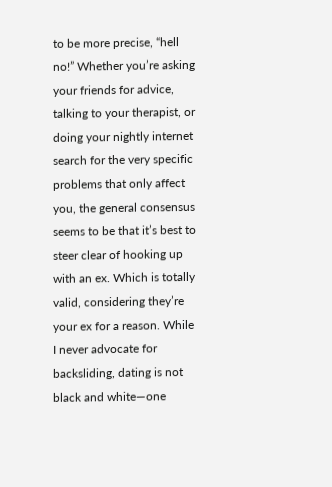to be more precise, “hell no!” Whether you’re asking your friends for advice, talking to your therapist, or doing your nightly internet search for the very specific problems that only affect you, the general consensus seems to be that it’s best to steer clear of hooking up with an ex. Which is totally valid, considering they’re your ex for a reason. While I never advocate for backsliding, dating is not black and white—one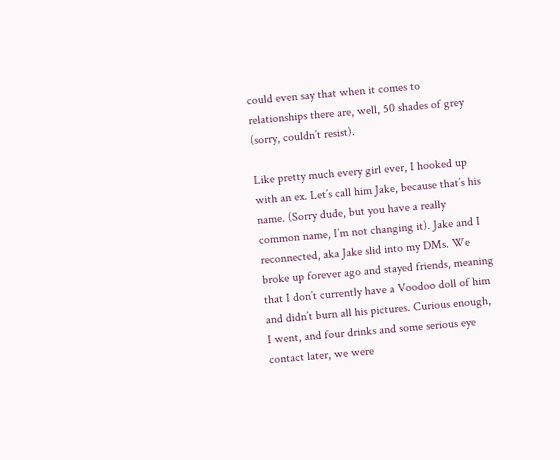could even say that when it comes to relationships there are, well, 50 shades of grey (sorry, couldn’t resist).

Like pretty much every girl ever, I hooked up with an ex. Let’s call him Jake, because that’s his name. (Sorry dude, but you have a really common name, I’m not changing it). Jake and I reconnected, aka Jake slid into my DMs. We broke up forever ago and stayed friends, meaning that I don’t currently have a Voodoo doll of him and didn’t burn all his pictures. Curious enough, I went, and four drinks and some serious eye contact later, we were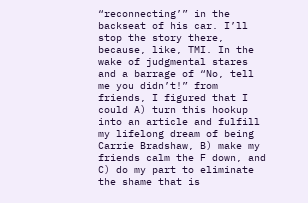“reconnecting’” in the backseat of his car. I’ll stop the story there, because, like, TMI. In the wake of judgmental stares and a barrage of “No, tell me you didn’t!” from friends, I figured that I could A) turn this hookup into an article and fulfill my lifelong dream of being Carrie Bradshaw, B) make my friends calm the F down, and C) do my part to eliminate the shame that is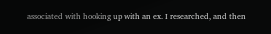associated with hooking up with an ex. I researched, and then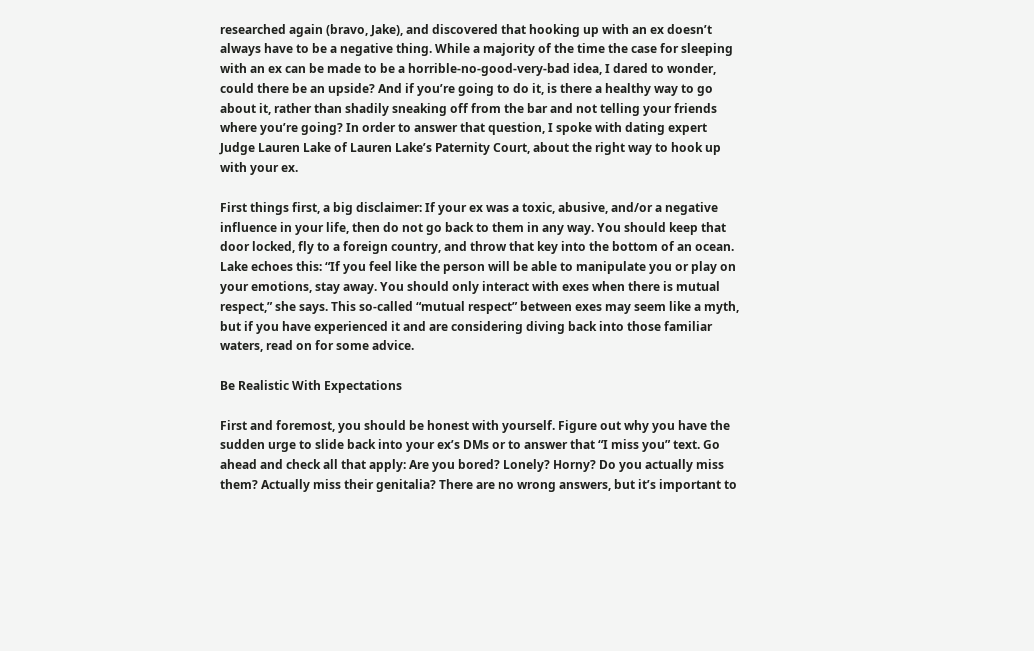researched again (bravo, Jake), and discovered that hooking up with an ex doesn’t always have to be a negative thing. While a majority of the time the case for sleeping with an ex can be made to be a horrible-no-good-very-bad idea, I dared to wonder, could there be an upside? And if you’re going to do it, is there a healthy way to go about it, rather than shadily sneaking off from the bar and not telling your friends where you’re going? In order to answer that question, I spoke with dating expert Judge Lauren Lake of Lauren Lake’s Paternity Court, about the right way to hook up with your ex.

First things first, a big disclaimer: If your ex was a toxic, abusive, and/or a negative influence in your life, then do not go back to them in any way. You should keep that door locked, fly to a foreign country, and throw that key into the bottom of an ocean. Lake echoes this: “If you feel like the person will be able to manipulate you or play on your emotions, stay away. You should only interact with exes when there is mutual respect,” she says. This so-called “mutual respect” between exes may seem like a myth, but if you have experienced it and are considering diving back into those familiar waters, read on for some advice.

Be Realistic With Expectations

First and foremost, you should be honest with yourself. Figure out why you have the sudden urge to slide back into your ex’s DMs or to answer that “I miss you” text. Go ahead and check all that apply: Are you bored? Lonely? Horny? Do you actually miss them? Actually miss their genitalia? There are no wrong answers, but it’s important to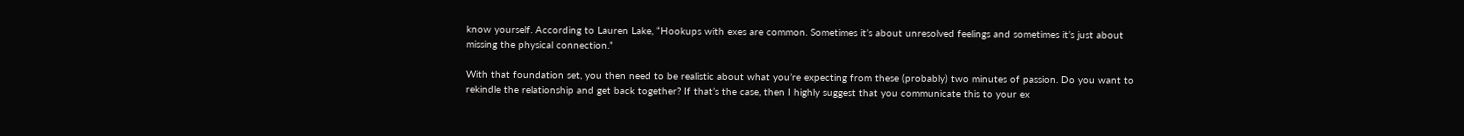know yourself. According to Lauren Lake, “Hookups with exes are common. Sometimes it’s about unresolved feelings and sometimes it’s just about missing the physical connection.”

With that foundation set, you then need to be realistic about what you’re expecting from these (probably) two minutes of passion. Do you want to rekindle the relationship and get back together? If that’s the case, then I highly suggest that you communicate this to your ex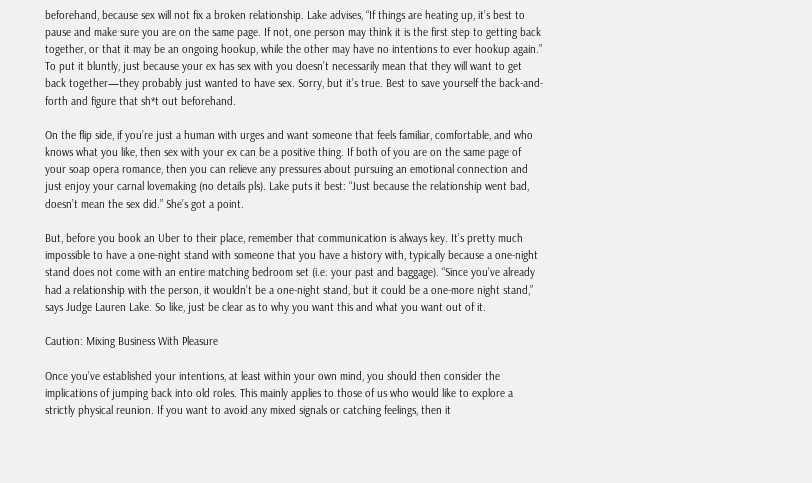beforehand, because sex will not fix a broken relationship. Lake advises, “If things are heating up, it’s best to pause and make sure you are on the same page. If not, one person may think it is the first step to getting back together, or that it may be an ongoing hookup, while the other may have no intentions to ever hookup again.” To put it bluntly, just because your ex has sex with you doesn’t necessarily mean that they will want to get back together—they probably just wanted to have sex. Sorry, but it’s true. Best to save yourself the back-and-forth and figure that sh*t out beforehand.

On the flip side, if you’re just a human with urges and want someone that feels familiar, comfortable, and who knows what you like, then sex with your ex can be a positive thing. If both of you are on the same page of your soap opera romance, then you can relieve any pressures about pursuing an emotional connection and just enjoy your carnal lovemaking (no details pls). Lake puts it best: “Just because the relationship went bad, doesn’t mean the sex did.” She’s got a point.

But, before you book an Uber to their place, remember that communication is always key. It’s pretty much impossible to have a one-night stand with someone that you have a history with, typically because a one-night stand does not come with an entire matching bedroom set (i.e. your past and baggage). “Since you’ve already had a relationship with the person, it wouldn’t be a one-night stand, but it could be a one-more night stand,” says Judge Lauren Lake. So like, just be clear as to why you want this and what you want out of it.

Caution: Mixing Business With Pleasure

Once you’ve established your intentions, at least within your own mind, you should then consider the implications of jumping back into old roles. This mainly applies to those of us who would like to explore a strictly physical reunion. If you want to avoid any mixed signals or catching feelings, then it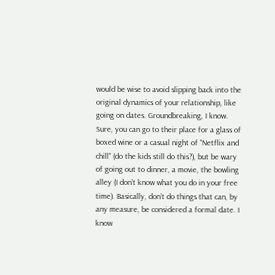would be wise to avoid slipping back into the original dynamics of your relationship, like going on dates. Groundbreaking, I know. Sure, you can go to their place for a glass of boxed wine or a casual night of “Netflix and chill” (do the kids still do this?), but be wary of going out to dinner, a movie, the bowling alley (I don’t know what you do in your free time). Basically, don’t do things that can, by any measure, be considered a formal date. I know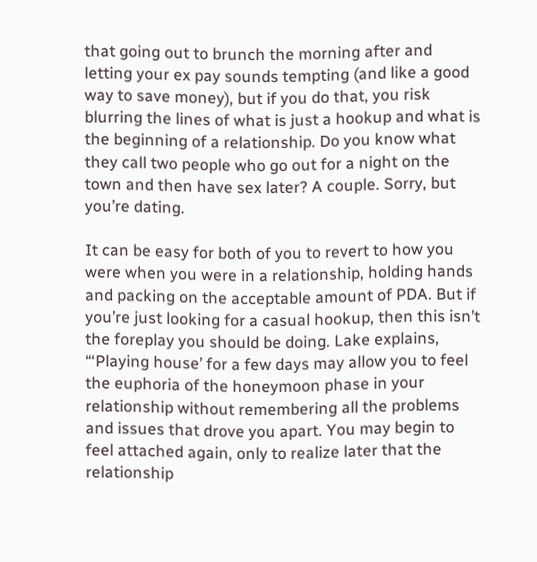that going out to brunch the morning after and letting your ex pay sounds tempting (and like a good way to save money), but if you do that, you risk blurring the lines of what is just a hookup and what is the beginning of a relationship. Do you know what they call two people who go out for a night on the town and then have sex later? A couple. Sorry, but you’re dating.

It can be easy for both of you to revert to how you were when you were in a relationship, holding hands and packing on the acceptable amount of PDA. But if you’re just looking for a casual hookup, then this isn’t the foreplay you should be doing. Lake explains, “‘Playing house’ for a few days may allow you to feel the euphoria of the honeymoon phase in your relationship without remembering all the problems and issues that drove you apart. You may begin to feel attached again, only to realize later that the relationship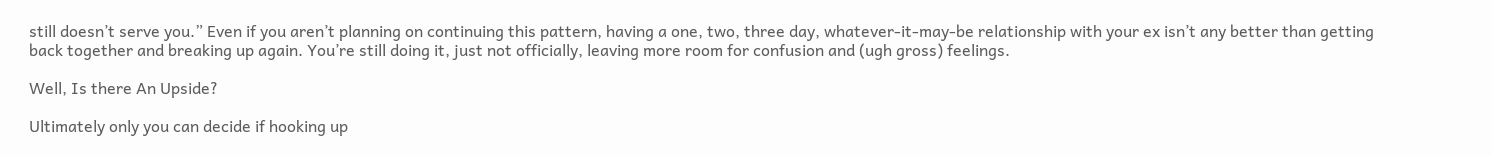still doesn’t serve you.” Even if you aren’t planning on continuing this pattern, having a one, two, three day, whatever-it-may-be relationship with your ex isn’t any better than getting back together and breaking up again. You’re still doing it, just not officially, leaving more room for confusion and (ugh gross) feelings.

Well, Is there An Upside?

Ultimately only you can decide if hooking up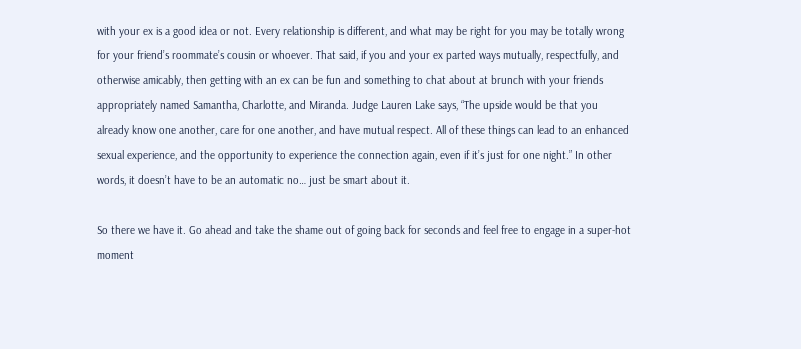with your ex is a good idea or not. Every relationship is different, and what may be right for you may be totally wrong for your friend’s roommate’s cousin or whoever. That said, if you and your ex parted ways mutually, respectfully, and otherwise amicably, then getting with an ex can be fun and something to chat about at brunch with your friends appropriately named Samantha, Charlotte, and Miranda. Judge Lauren Lake says, “The upside would be that you already know one another, care for one another, and have mutual respect. All of these things can lead to an enhanced sexual experience, and the opportunity to experience the connection again, even if it’s just for one night.” In other words, it doesn’t have to be an automatic no… just be smart about it.

So there we have it. Go ahead and take the shame out of going back for seconds and feel free to engage in a super-hot moment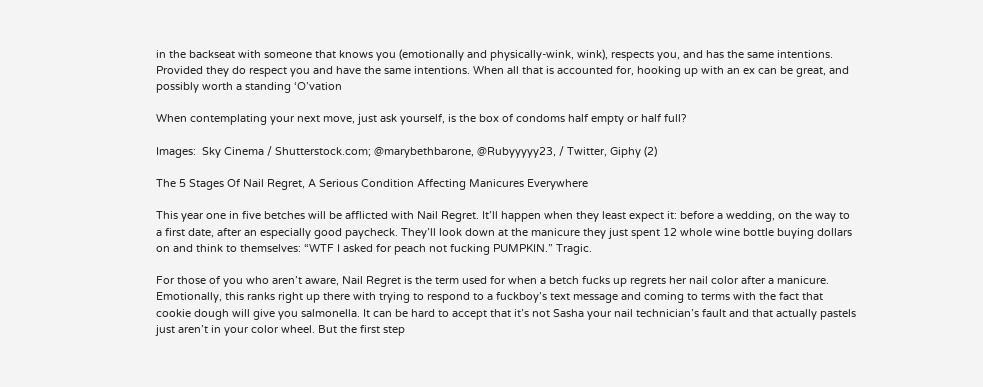in the backseat with someone that knows you (emotionally and physically-wink, wink), respects you, and has the same intentions. Provided they do respect you and have the same intentions. When all that is accounted for, hooking up with an ex can be great, and possibly worth a standing ‘O’vation

When contemplating your next move, just ask yourself, is the box of condoms half empty or half full?

Images:  Sky Cinema / Shutterstock.com; @marybethbarone, @Rubyyyyy23, / Twitter, Giphy (2)

The 5 Stages Of Nail Regret, A Serious Condition Affecting Manicures Everywhere

This year one in five betches will be afflicted with Nail Regret. It’ll happen when they least expect it: before a wedding, on the way to a first date, after an especially good paycheck. They’ll look down at the manicure they just spent 12 whole wine bottle buying dollars on and think to themselves: “WTF I asked for peach not fucking PUMPKIN.” Tragic.

For those of you who aren’t aware, Nail Regret is the term used for when a betch fucks up regrets her nail color after a manicure. Emotionally, this ranks right up there with trying to respond to a fuckboy’s text message and coming to terms with the fact that cookie dough will give you salmonella. It can be hard to accept that it’s not Sasha your nail technician’s fault and that actually pastels just aren’t in your color wheel. But the first step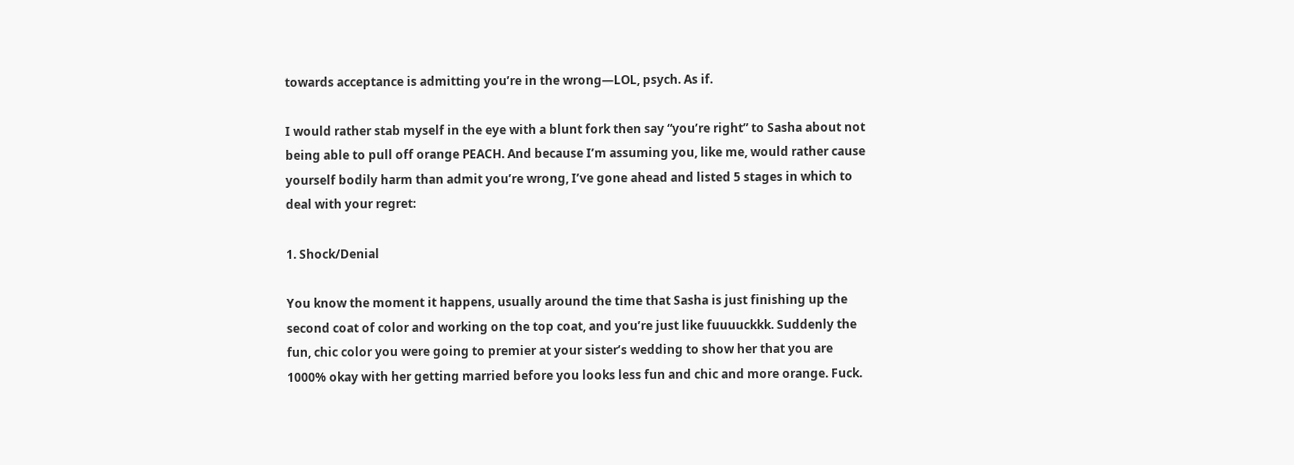towards acceptance is admitting you’re in the wrong—LOL, psych. As if.

I would rather stab myself in the eye with a blunt fork then say “you’re right” to Sasha about not being able to pull off orange PEACH. And because I’m assuming you, like me, would rather cause yourself bodily harm than admit you’re wrong, I’ve gone ahead and listed 5 stages in which to deal with your regret:

1. Shock/Denial

You know the moment it happens, usually around the time that Sasha is just finishing up the second coat of color and working on the top coat, and you’re just like fuuuuckkk. Suddenly the fun, chic color you were going to premier at your sister’s wedding to show her that you are 1000% okay with her getting married before you looks less fun and chic and more orange. Fuck.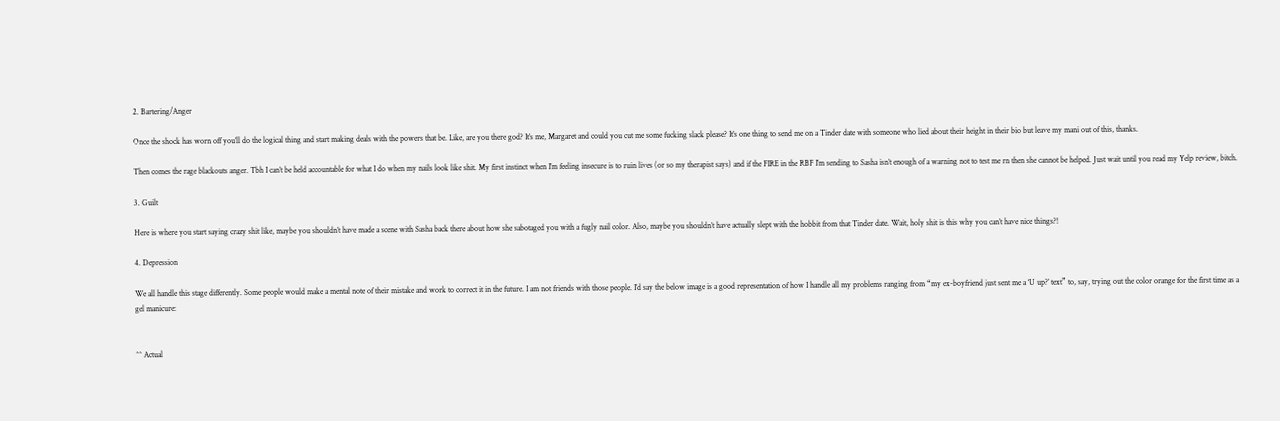2. Bartering/Anger

Once the shock has worn off you’ll do the logical thing and start making deals with the powers that be. Like, are you there god? It’s me, Margaret and could you cut me some fucking slack please? It’s one thing to send me on a Tinder date with someone who lied about their height in their bio but leave my mani out of this, thanks.

Then comes the rage blackouts anger. Tbh I can’t be held accountable for what I do when my nails look like shit. My first instinct when I’m feeling insecure is to ruin lives (or so my therapist says) and if the FIRE in the RBF I’m sending to Sasha isn’t enough of a warning not to test me rn then she cannot be helped. Just wait until you read my Yelp review, bitch.

3. Guilt

Here is where you start saying crazy shit like, maybe you shouldn’t have made a scene with Sasha back there about how she sabotaged you with a fugly nail color. Also, maybe you shouldn’t have actually slept with the hobbit from that Tinder date. Wait, holy shit is this why you can’t have nice things?!

4. Depression

We all handle this stage differently. Some people would make a mental note of their mistake and work to correct it in the future. I am not friends with those people. I’d say the below image is a good representation of how I handle all my problems ranging from “my ex-boyfriend just sent me a ‘U up?’ text” to, say, trying out the color orange for the first time as a gel manicure:


^^ Actual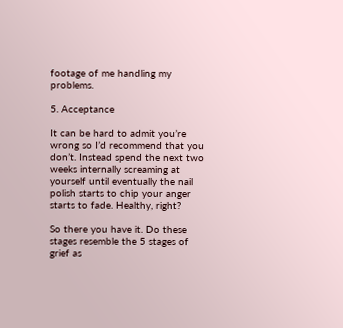footage of me handling my problems.

5. Acceptance

It can be hard to admit you’re wrong so I’d recommend that you don’t. Instead spend the next two weeks internally screaming at yourself until eventually the nail polish starts to chip your anger starts to fade. Healthy, right?

So there you have it. Do these stages resemble the 5 stages of grief as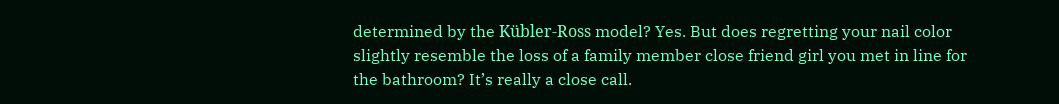determined by the Kübler-Ross model? Yes. But does regretting your nail color slightly resemble the loss of a family member close friend girl you met in line for the bathroom? It’s really a close call.